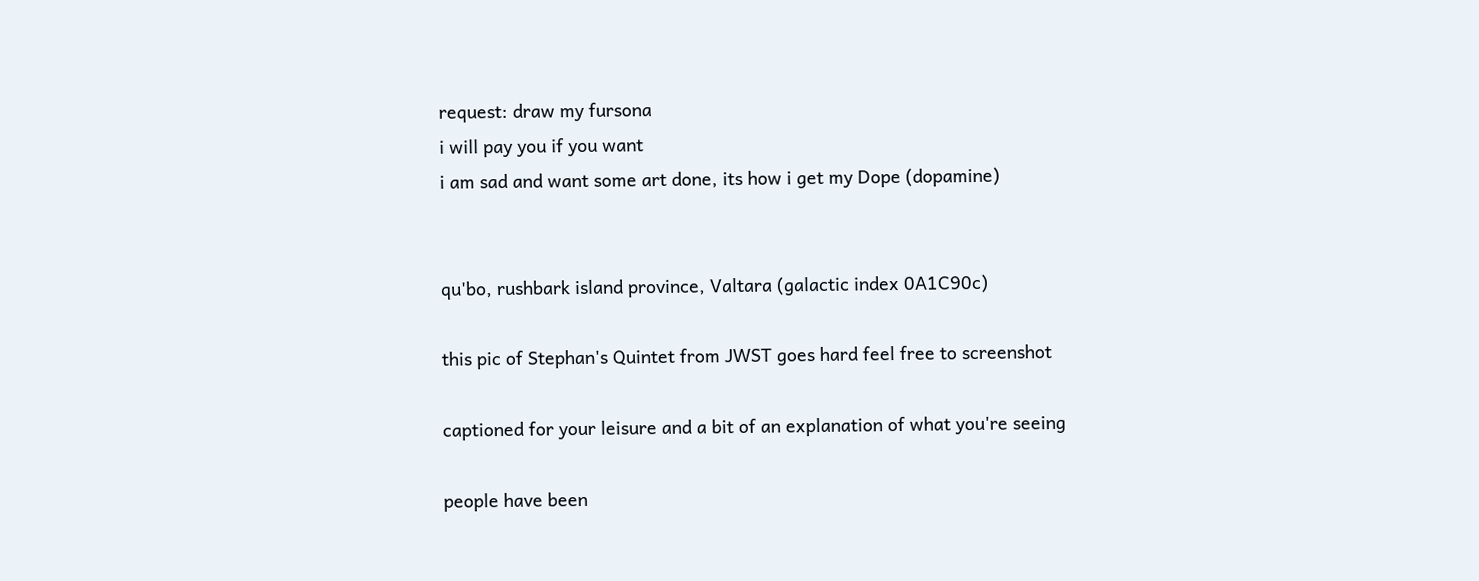request: draw my fursona
i will pay you if you want
i am sad and want some art done, its how i get my Dope (dopamine)


qu'bo, rushbark island province, Valtara (galactic index 0A1C90c)

this pic of Stephan's Quintet from JWST goes hard feel free to screenshot

captioned for your leisure and a bit of an explanation of what you're seeing

people have been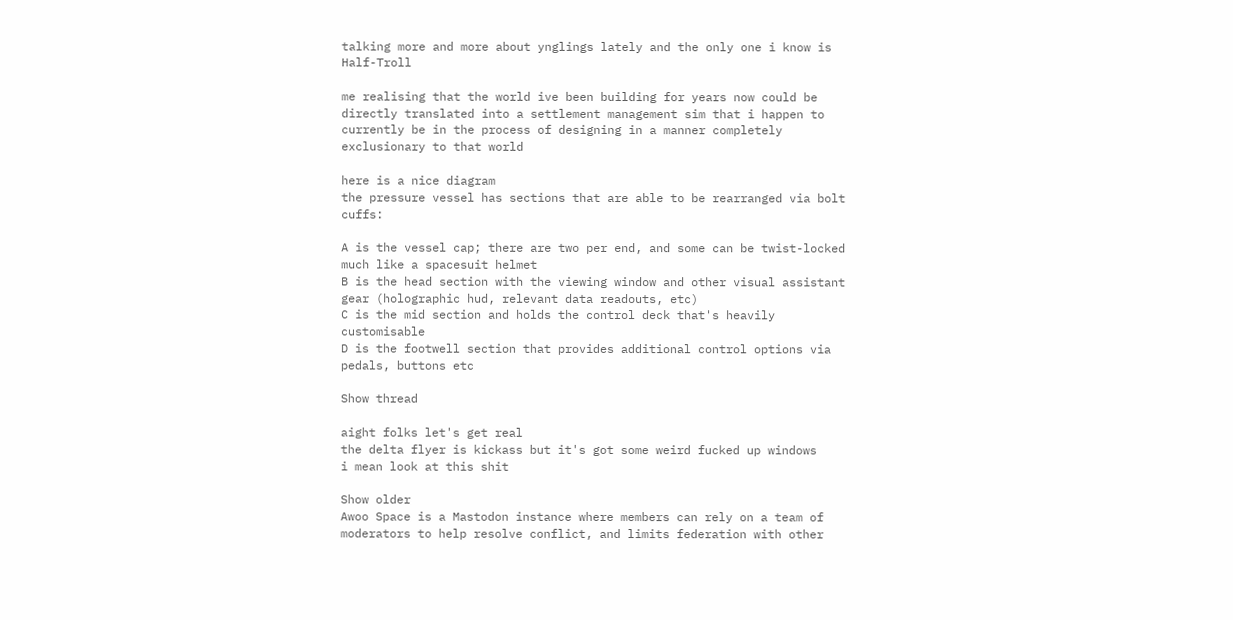talking more and more about ynglings lately and the only one i know is Half-Troll

me realising that the world ive been building for years now could be directly translated into a settlement management sim that i happen to currently be in the process of designing in a manner completely exclusionary to that world

here is a nice diagram
the pressure vessel has sections that are able to be rearranged via bolt cuffs:

A is the vessel cap; there are two per end, and some can be twist-locked much like a spacesuit helmet
B is the head section with the viewing window and other visual assistant gear (holographic hud, relevant data readouts, etc)
C is the mid section and holds the control deck that's heavily customisable
D is the footwell section that provides additional control options via pedals, buttons etc

Show thread

aight folks let's get real
the delta flyer is kickass but it's got some weird fucked up windows
i mean look at this shit

Show older
Awoo Space is a Mastodon instance where members can rely on a team of moderators to help resolve conflict, and limits federation with other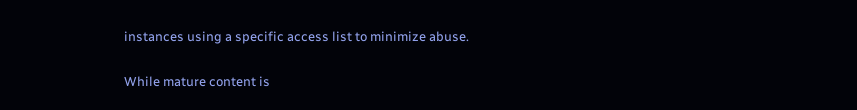instances using a specific access list to minimize abuse.

While mature content is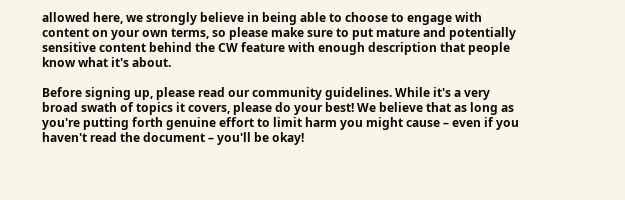allowed here, we strongly believe in being able to choose to engage with content on your own terms, so please make sure to put mature and potentially sensitive content behind the CW feature with enough description that people know what it's about.

Before signing up, please read our community guidelines. While it's a very broad swath of topics it covers, please do your best! We believe that as long as you're putting forth genuine effort to limit harm you might cause – even if you haven't read the document – you'll be okay!